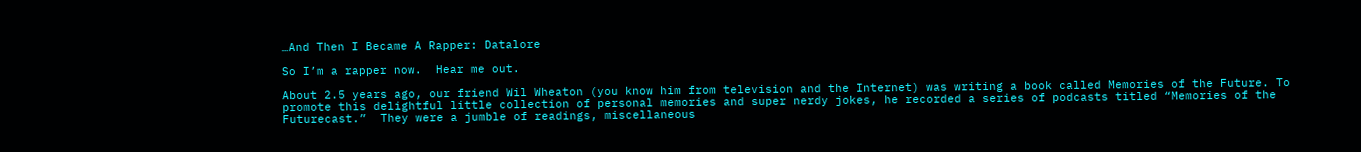…And Then I Became A Rapper: Datalore

So I’m a rapper now.  Hear me out.

About 2.5 years ago, our friend Wil Wheaton (you know him from television and the Internet) was writing a book called Memories of the Future. To promote this delightful little collection of personal memories and super nerdy jokes, he recorded a series of podcasts titled “Memories of the Futurecast.”  They were a jumble of readings, miscellaneous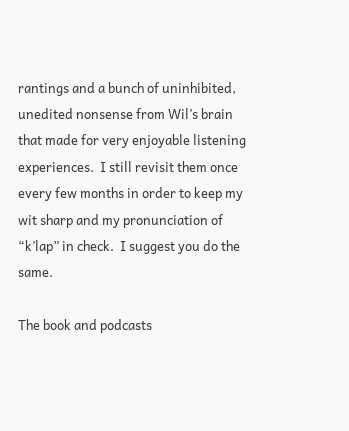rantings and a bunch of uninhibited, unedited nonsense from Wil’s brain that made for very enjoyable listening experiences.  I still revisit them once every few months in order to keep my wit sharp and my pronunciation of “k’lap” in check.  I suggest you do the same.

The book and podcasts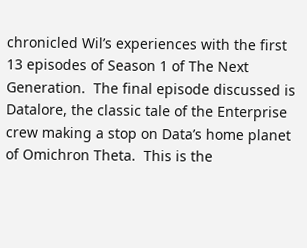chronicled Wil’s experiences with the first 13 episodes of Season 1 of The Next Generation.  The final episode discussed is Datalore, the classic tale of the Enterprise crew making a stop on Data’s home planet of Omichron Theta.  This is the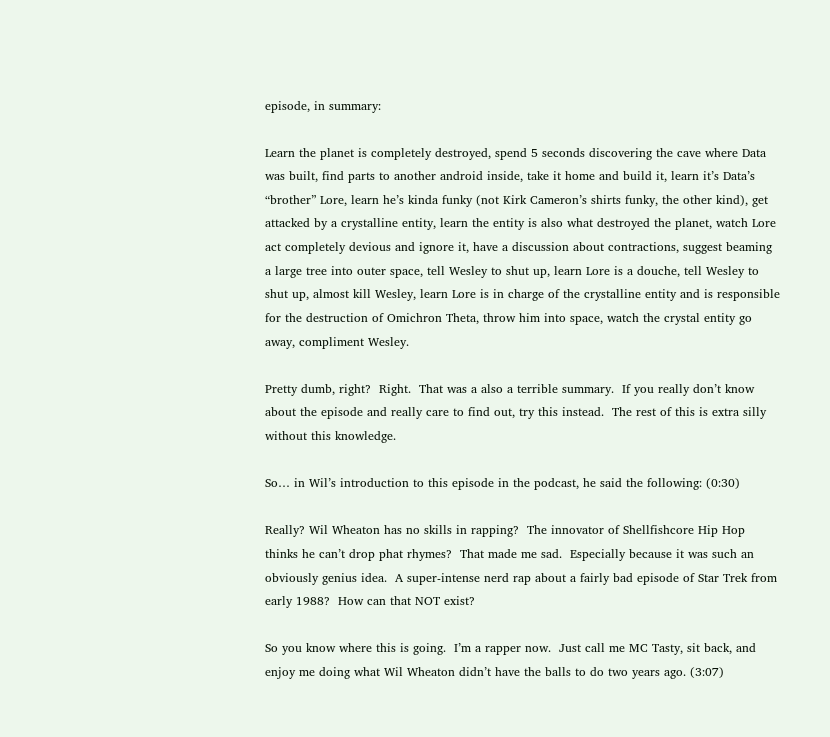episode, in summary:

Learn the planet is completely destroyed, spend 5 seconds discovering the cave where Data was built, find parts to another android inside, take it home and build it, learn it’s Data’s “brother” Lore, learn he’s kinda funky (not Kirk Cameron’s shirts funky, the other kind), get attacked by a crystalline entity, learn the entity is also what destroyed the planet, watch Lore act completely devious and ignore it, have a discussion about contractions, suggest beaming a large tree into outer space, tell Wesley to shut up, learn Lore is a douche, tell Wesley to shut up, almost kill Wesley, learn Lore is in charge of the crystalline entity and is responsible for the destruction of Omichron Theta, throw him into space, watch the crystal entity go away, compliment Wesley.

Pretty dumb, right?  Right.  That was a also a terrible summary.  If you really don’t know about the episode and really care to find out, try this instead.  The rest of this is extra silly without this knowledge.

So… in Wil’s introduction to this episode in the podcast, he said the following: (0:30)

Really? Wil Wheaton has no skills in rapping?  The innovator of Shellfishcore Hip Hop thinks he can’t drop phat rhymes?  That made me sad.  Especially because it was such an obviously genius idea.  A super-intense nerd rap about a fairly bad episode of Star Trek from early 1988?  How can that NOT exist?

So you know where this is going.  I’m a rapper now.  Just call me MC Tasty, sit back, and enjoy me doing what Wil Wheaton didn’t have the balls to do two years ago. (3:07)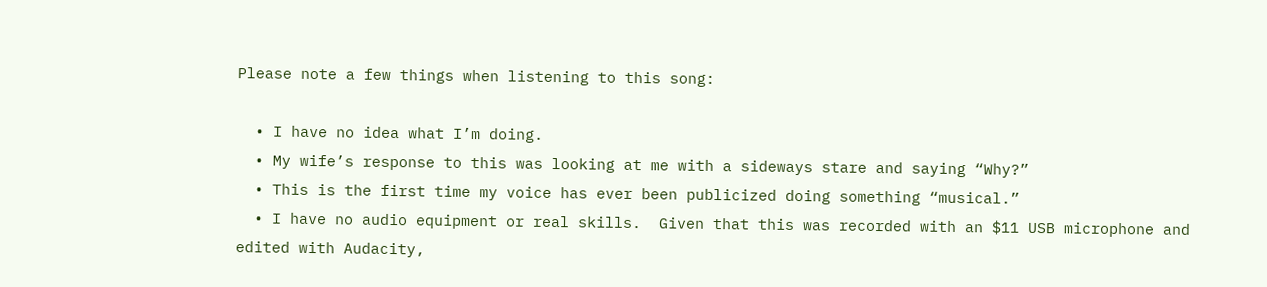Please note a few things when listening to this song:

  • I have no idea what I’m doing.
  • My wife’s response to this was looking at me with a sideways stare and saying “Why?”
  • This is the first time my voice has ever been publicized doing something “musical.”
  • I have no audio equipment or real skills.  Given that this was recorded with an $11 USB microphone and edited with Audacity,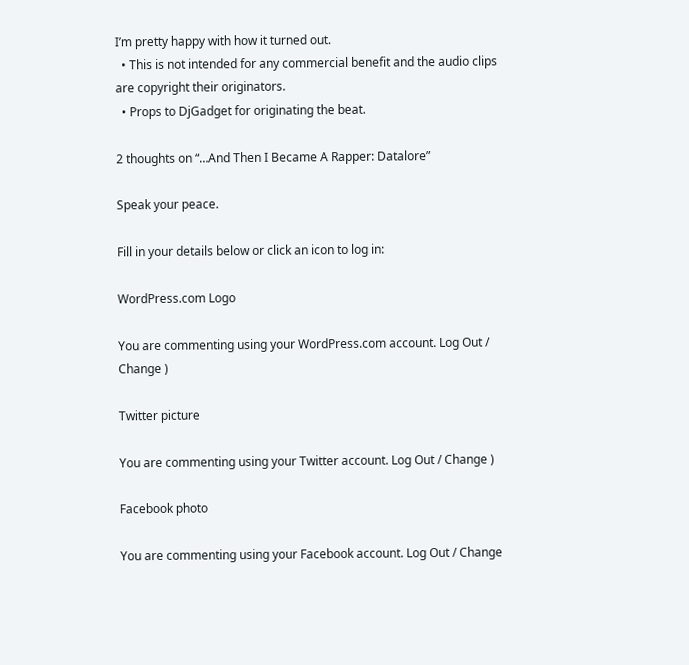I’m pretty happy with how it turned out.
  • This is not intended for any commercial benefit and the audio clips are copyright their originators.
  • Props to DjGadget for originating the beat.

2 thoughts on “…And Then I Became A Rapper: Datalore”

Speak your peace.

Fill in your details below or click an icon to log in:

WordPress.com Logo

You are commenting using your WordPress.com account. Log Out / Change )

Twitter picture

You are commenting using your Twitter account. Log Out / Change )

Facebook photo

You are commenting using your Facebook account. Log Out / Change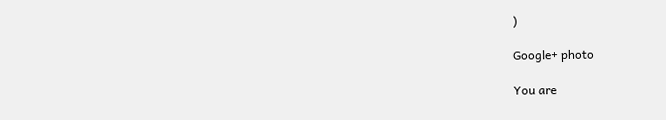)

Google+ photo

You are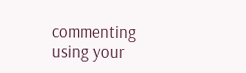commenting using your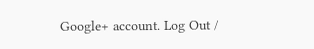Google+ account. Log Out /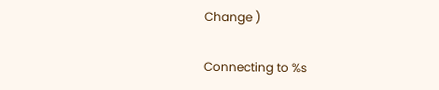Change )

Connecting to %s